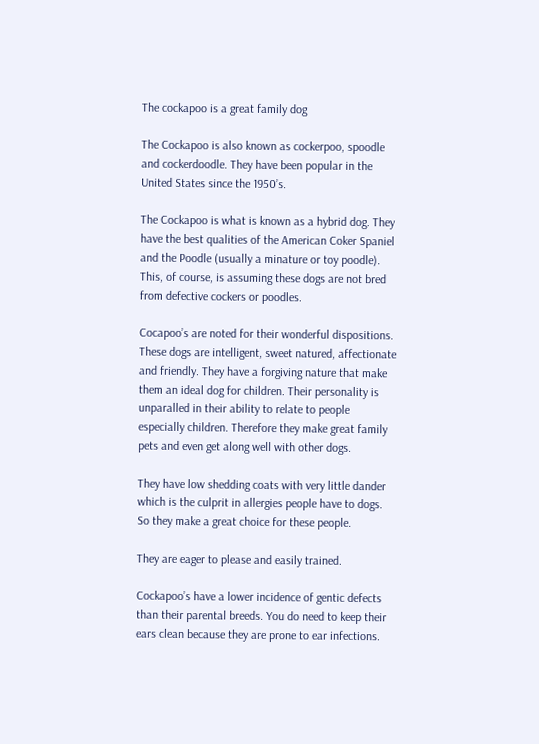The cockapoo is a great family dog

The Cockapoo is also known as cockerpoo, spoodle and cockerdoodle. They have been popular in the United States since the 1950’s.

The Cockapoo is what is known as a hybrid dog. They have the best qualities of the American Coker Spaniel and the Poodle (usually a minature or toy poodle). This, of course, is assuming these dogs are not bred from defective cockers or poodles.

Cocapoo’s are noted for their wonderful dispositions. These dogs are intelligent, sweet natured, affectionate and friendly. They have a forgiving nature that make them an ideal dog for children. Their personality is unparalled in their ability to relate to people especially children. Therefore they make great family pets and even get along well with other dogs.

They have low shedding coats with very little dander which is the culprit in allergies people have to dogs. So they make a great choice for these people.

They are eager to please and easily trained.

Cockapoo’s have a lower incidence of gentic defects than their parental breeds. You do need to keep their ears clean because they are prone to ear infections.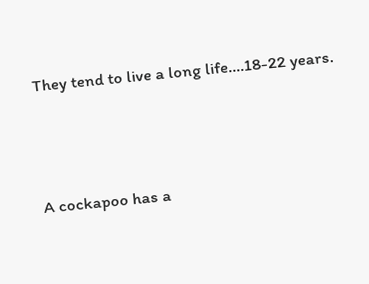They tend to live a long life….18-22 years.



A cockapoo has a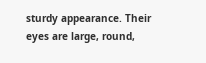sturdy appearance. Their eyes are large, round,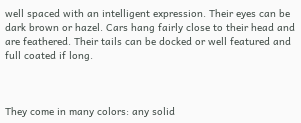well spaced with an intelligent expression. Their eyes can be dark brown or hazel. Cars hang fairly close to their head and are feathered. Their tails can be docked or well featured and full coated if long.



They come in many colors: any solid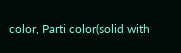color, Parti color(solid with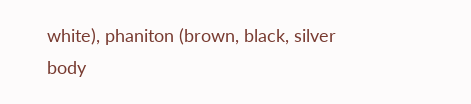white), phaniton (brown, black, silver body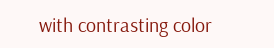with contrasting color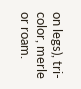on legs), tri-color, merle or roam.